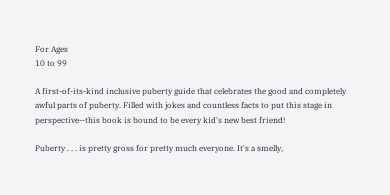For Ages
10 to 99

A first-of-its-kind inclusive puberty guide that celebrates the good and completely awful parts of puberty. Filled with jokes and countless facts to put this stage in perspective--this book is bound to be every kid's new best friend!

Puberty . . . is pretty gross for pretty much everyone. It's a smelly,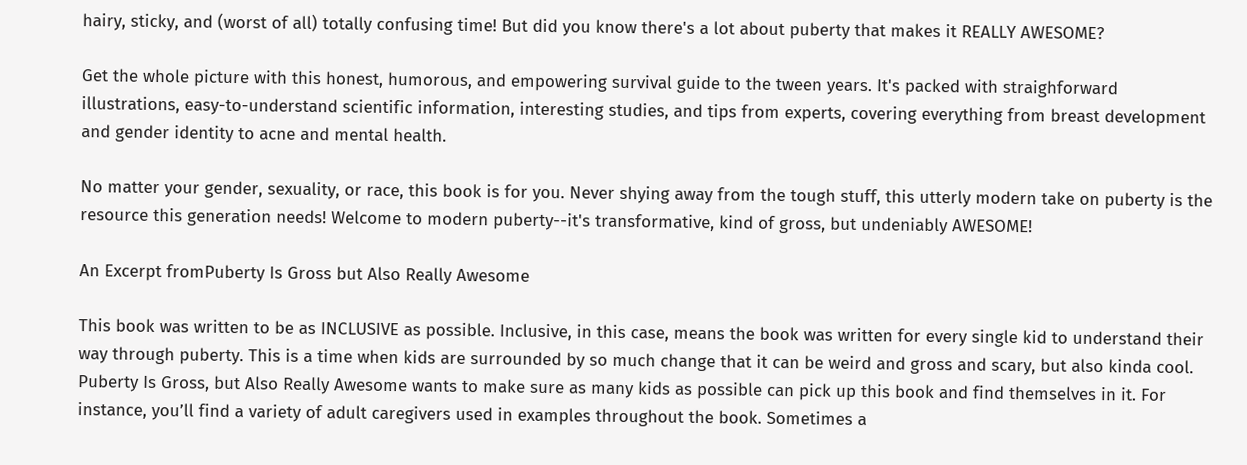hairy, sticky, and (worst of all) totally confusing time! But did you know there's a lot about puberty that makes it REALLY AWESOME?

Get the whole picture with this honest, humorous, and empowering survival guide to the tween years. It's packed with straighforward illustrations, easy-to-understand scientific information, interesting studies, and tips from experts, covering everything from breast development and gender identity to acne and mental health.

No matter your gender, sexuality, or race, this book is for you. Never shying away from the tough stuff, this utterly modern take on puberty is the resource this generation needs! Welcome to modern puberty--it's transformative, kind of gross, but undeniably AWESOME!

An Excerpt fromPuberty Is Gross but Also Really Awesome

This book was written to be as INCLUSIVE as possible. Inclusive, in this case, means the book was written for every single kid to understand their way through puberty. This is a time when kids are surrounded by so much change that it can be weird and gross and scary, but also kinda cool. Puberty Is Gross, but Also Really Awesome wants to make sure as many kids as possible can pick up this book and find themselves in it. For instance, you’ll find a variety of adult caregivers used in examples throughout the book. Sometimes a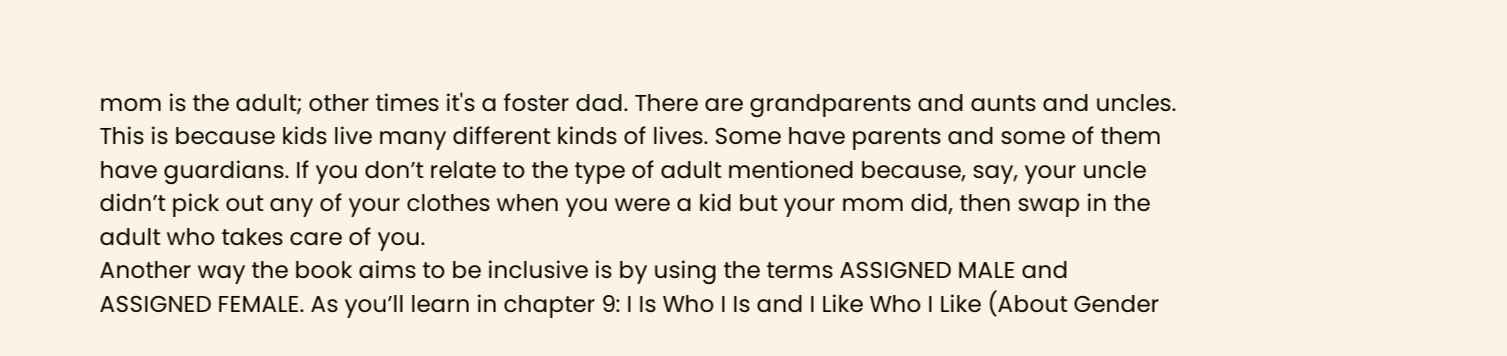mom is the adult; other times it's a foster dad. There are grandparents and aunts and uncles. This is because kids live many different kinds of lives. Some have parents and some of them have guardians. If you don’t relate to the type of adult mentioned because, say, your uncle didn’t pick out any of your clothes when you were a kid but your mom did, then swap in the adult who takes care of you.
Another way the book aims to be inclusive is by using the terms ASSIGNED MALE and ASSIGNED FEMALE. As you’ll learn in chapter 9: I Is Who I Is and I Like Who I Like (About Gender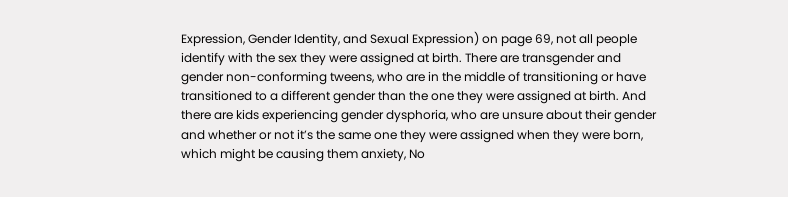Expression, Gender Identity, and Sexual Expression) on page 69, not all people identify with the sex they were assigned at birth. There are transgender and gender non-conforming tweens, who are in the middle of transitioning or have transitioned to a different gender than the one they were assigned at birth. And there are kids experiencing gender dysphoria, who are unsure about their gender and whether or not it’s the same one they were assigned when they were born, which might be causing them anxiety, No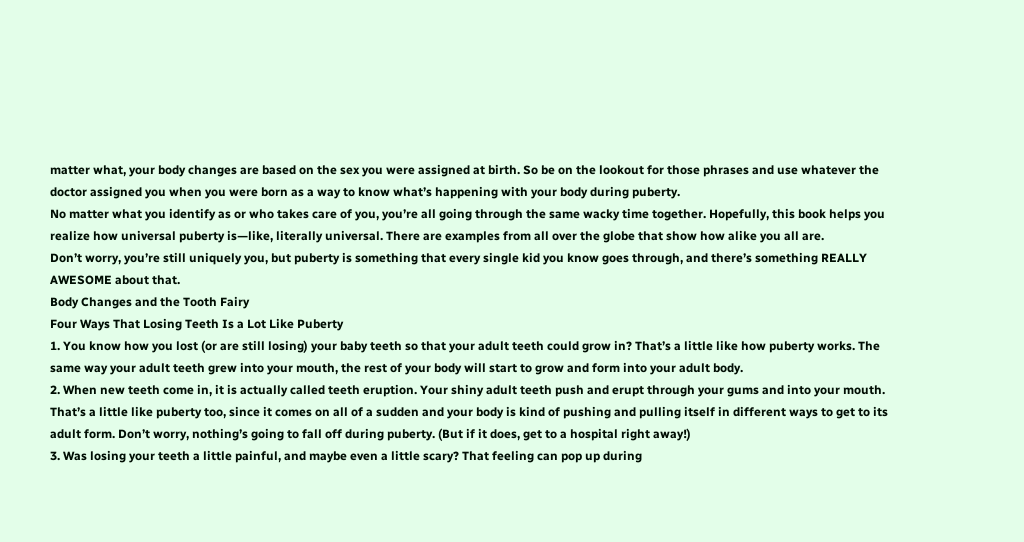matter what, your body changes are based on the sex you were assigned at birth. So be on the lookout for those phrases and use whatever the doctor assigned you when you were born as a way to know what’s happening with your body during puberty.
No matter what you identify as or who takes care of you, you’re all going through the same wacky time together. Hopefully, this book helps you realize how universal puberty is—like, literally universal. There are examples from all over the globe that show how alike you all are.
Don’t worry, you’re still uniquely you, but puberty is something that every single kid you know goes through, and there’s something REALLY AWESOME about that.
Body Changes and the Tooth Fairy
Four Ways That Losing Teeth Is a Lot Like Puberty
1. You know how you lost (or are still losing) your baby teeth so that your adult teeth could grow in? That’s a little like how puberty works. The same way your adult teeth grew into your mouth, the rest of your body will start to grow and form into your adult body.
2. When new teeth come in, it is actually called teeth eruption. Your shiny adult teeth push and erupt through your gums and into your mouth. That’s a little like puberty too, since it comes on all of a sudden and your body is kind of pushing and pulling itself in different ways to get to its adult form. Don’t worry, nothing’s going to fall off during puberty. (But if it does, get to a hospital right away!)
3. Was losing your teeth a little painful, and maybe even a little scary? That feeling can pop up during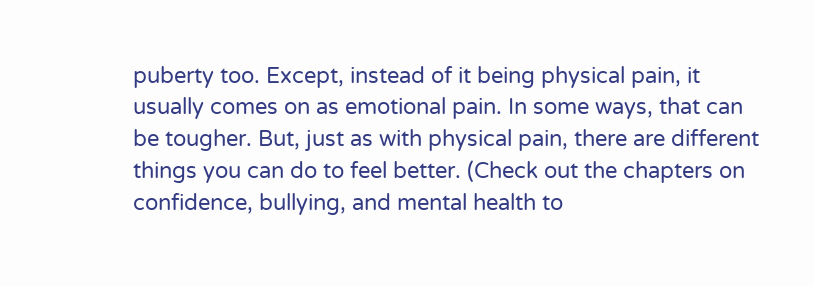puberty too. Except, instead of it being physical pain, it usually comes on as emotional pain. In some ways, that can be tougher. But, just as with physical pain, there are different things you can do to feel better. (Check out the chapters on confidence, bullying, and mental health to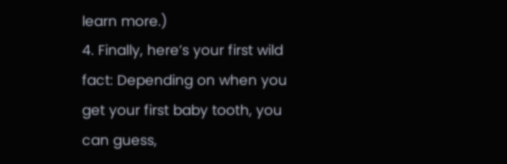learn more.)
4. Finally, here’s your first wild fact: Depending on when you get your first baby tooth, you can guess,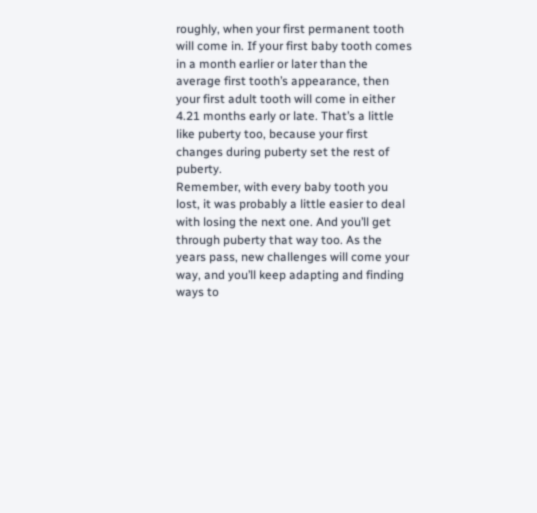roughly, when your first permanent tooth will come in. If your first baby tooth comes in a month earlier or later than the average first tooth’s appearance, then your first adult tooth will come in either 4.21 months early or late. That’s a little like puberty too, because your first changes during puberty set the rest of puberty.
Remember, with every baby tooth you lost, it was probably a little easier to deal with losing the next one. And you’ll get through puberty that way too. As the years pass, new challenges will come your way, and you’ll keep adapting and finding ways to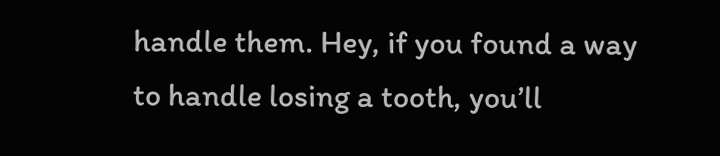handle them. Hey, if you found a way to handle losing a tooth, you’ll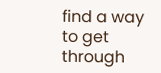find a way to get through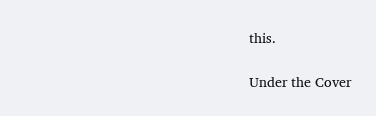this.

Under the Cover